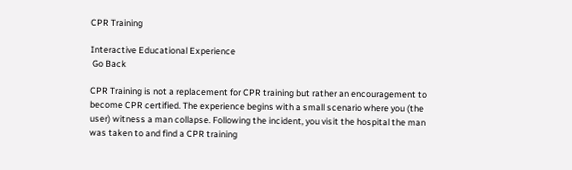CPR Training

Interactive Educational Experience
 Go Back

CPR Training is not a replacement for CPR training but rather an encouragement to become CPR certified. The experience begins with a small scenario where you (the user) witness a man collapse. Following the incident, you visit the hospital the man was taken to and find a CPR training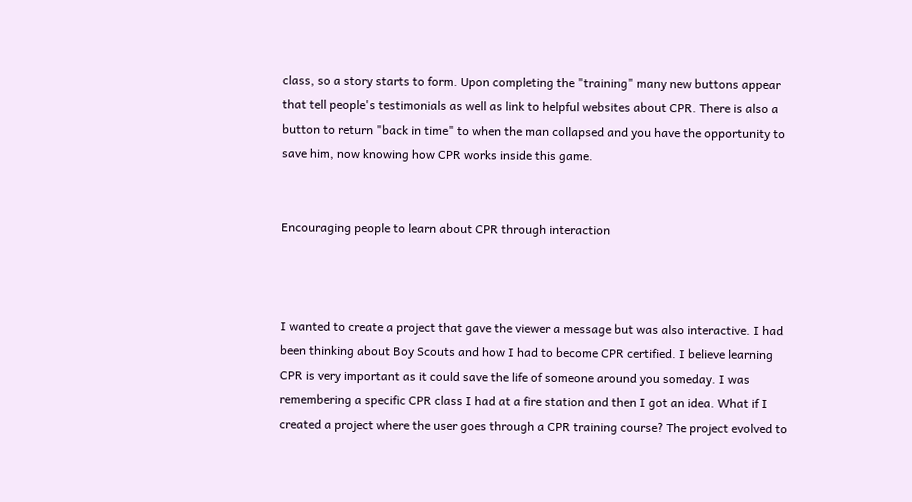class, so a story starts to form. Upon completing the "training" many new buttons appear that tell people's testimonials as well as link to helpful websites about CPR. There is also a button to return "back in time" to when the man collapsed and you have the opportunity to save him, now knowing how CPR works inside this game.


Encouraging people to learn about CPR through interaction



I wanted to create a project that gave the viewer a message but was also interactive. I had been thinking about Boy Scouts and how I had to become CPR certified. I believe learning CPR is very important as it could save the life of someone around you someday. I was remembering a specific CPR class I had at a fire station and then I got an idea. What if I created a project where the user goes through a CPR training course? The project evolved to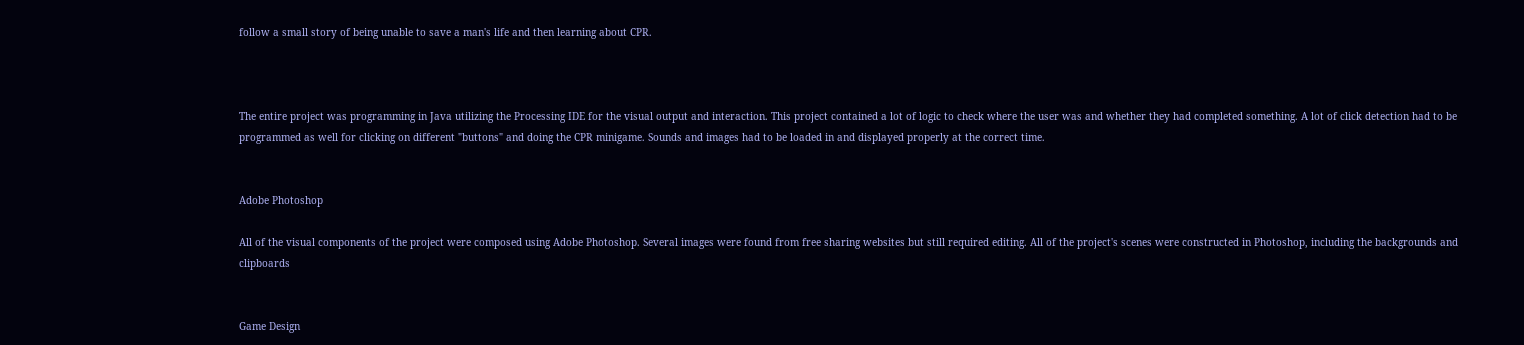follow a small story of being unable to save a man's life and then learning about CPR.



The entire project was programming in Java utilizing the Processing IDE for the visual output and interaction. This project contained a lot of logic to check where the user was and whether they had completed something. A lot of click detection had to be programmed as well for clicking on different "buttons" and doing the CPR minigame. Sounds and images had to be loaded in and displayed properly at the correct time.


Adobe Photoshop

All of the visual components of the project were composed using Adobe Photoshop. Several images were found from free sharing websites but still required editing. All of the project's scenes were constructed in Photoshop, including the backgrounds and clipboards


Game Design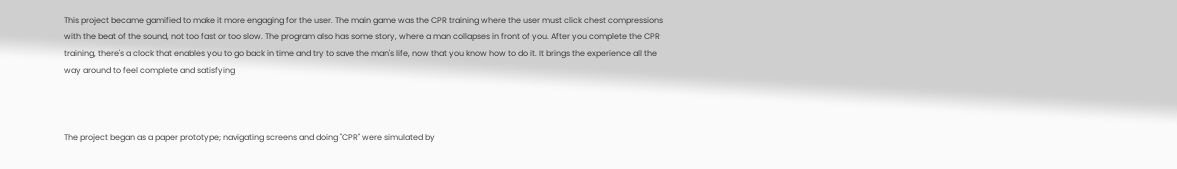This project became gamified to make it more engaging for the user. The main game was the CPR training where the user must click chest compressions with the beat of the sound, not too fast or too slow. The program also has some story, where a man collapses in front of you. After you complete the CPR training, there's a clock that enables you to go back in time and try to save the man's life, now that you know how to do it. It brings the experience all the way around to feel complete and satisfying



The project began as a paper prototype; navigating screens and doing "CPR" were simulated by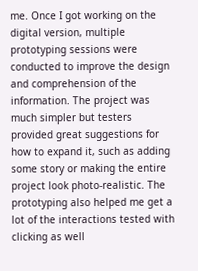me. Once I got working on the digital version, multiple prototyping sessions were conducted to improve the design and comprehension of the information. The project was much simpler but testers provided great suggestions for how to expand it, such as adding some story or making the entire project look photo-realistic. The prototyping also helped me get a lot of the interactions tested with clicking as well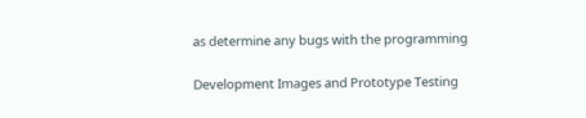as determine any bugs with the programming

Development Images and Prototype Testing